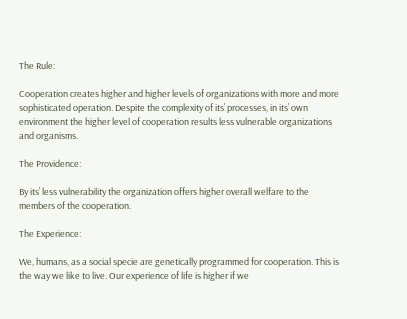The Rule:

Cooperation creates higher and higher levels of organizations with more and more sophisticated operation. Despite the complexity of its’ processes, in its’ own environment the higher level of cooperation results less vulnerable organizations and organisms.

The Providence:

By its’ less vulnerability the organization offers higher overall welfare to the members of the cooperation.

The Experience:

We, humans, as a social specie are genetically programmed for cooperation. This is the way we like to live. Our experience of life is higher if we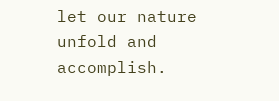let our nature unfold and accomplish.